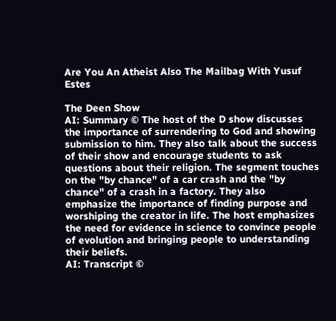Are You An Atheist Also The Mailbag With Yusuf Estes

The Deen Show
AI: Summary © The host of the D show discusses the importance of surrendering to God and showing submission to him. They also talk about the success of their show and encourage students to ask questions about their religion. The segment touches on the "by chance" of a car crash and the "by chance" of a crash in a factory. They also emphasize the importance of finding purpose and worshiping the creator in life. The host emphasizes the need for evidence in science to convince people of evolution and bringing people to understanding their beliefs.
AI: Transcript ©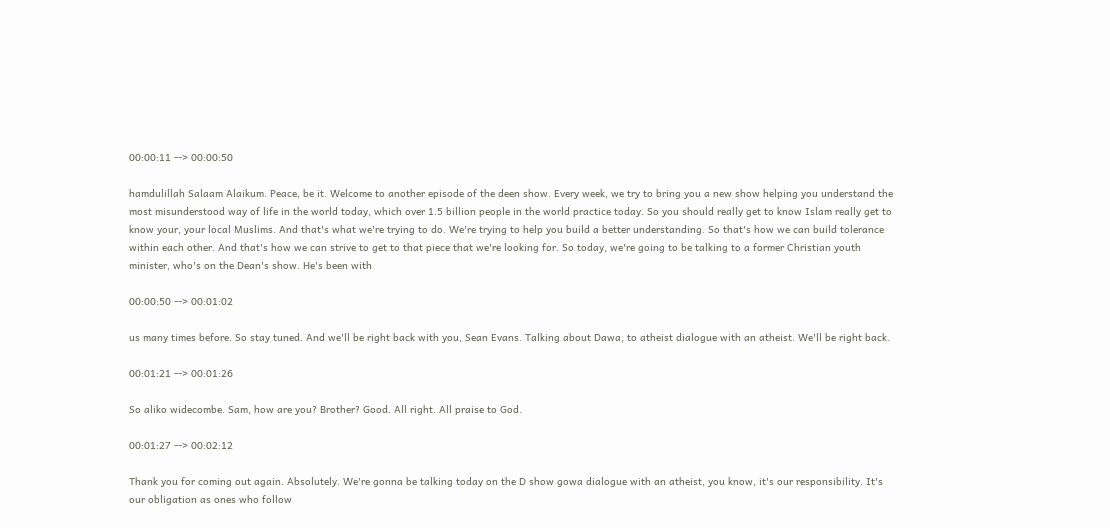00:00:11 --> 00:00:50

hamdulillah Salaam Alaikum. Peace, be it. Welcome to another episode of the deen show. Every week, we try to bring you a new show helping you understand the most misunderstood way of life in the world today, which over 1.5 billion people in the world practice today. So you should really get to know Islam really get to know your, your local Muslims. And that's what we're trying to do. We're trying to help you build a better understanding. So that's how we can build tolerance within each other. And that's how we can strive to get to that piece that we're looking for. So today, we're going to be talking to a former Christian youth minister, who's on the Dean's show. He's been with

00:00:50 --> 00:01:02

us many times before. So stay tuned. And we'll be right back with you, Sean Evans. Talking about Dawa, to atheist dialogue with an atheist. We'll be right back.

00:01:21 --> 00:01:26

So aliko widecombe. Sam, how are you? Brother? Good. All right. All praise to God.

00:01:27 --> 00:02:12

Thank you for coming out again. Absolutely. We're gonna be talking today on the D show gowa dialogue with an atheist, you know, it's our responsibility. It's our obligation as ones who follow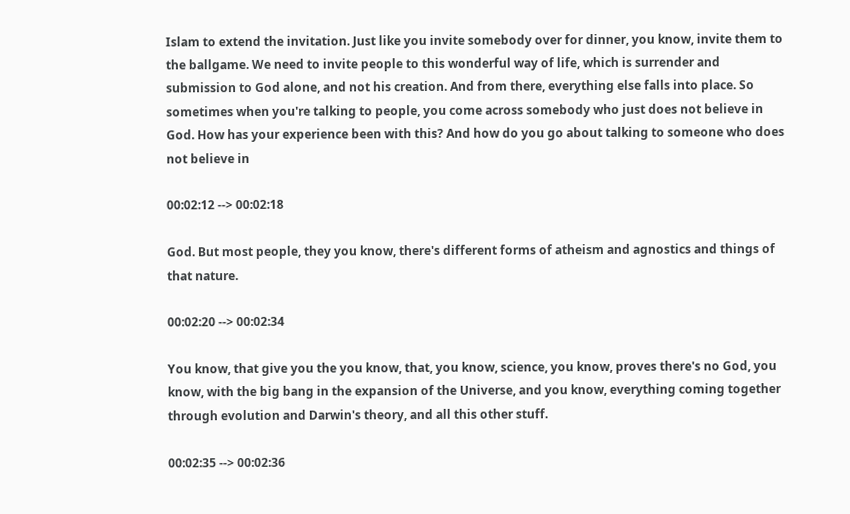Islam to extend the invitation. Just like you invite somebody over for dinner, you know, invite them to the ballgame. We need to invite people to this wonderful way of life, which is surrender and submission to God alone, and not his creation. And from there, everything else falls into place. So sometimes when you're talking to people, you come across somebody who just does not believe in God. How has your experience been with this? And how do you go about talking to someone who does not believe in

00:02:12 --> 00:02:18

God. But most people, they you know, there's different forms of atheism and agnostics and things of that nature.

00:02:20 --> 00:02:34

You know, that give you the you know, that, you know, science, you know, proves there's no God, you know, with the big bang in the expansion of the Universe, and you know, everything coming together through evolution and Darwin's theory, and all this other stuff.

00:02:35 --> 00:02:36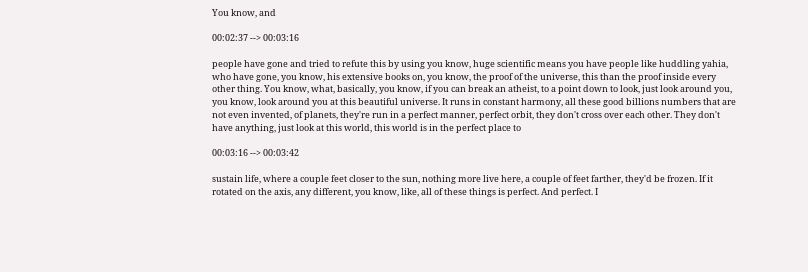You know, and

00:02:37 --> 00:03:16

people have gone and tried to refute this by using you know, huge scientific means you have people like huddling yahia, who have gone, you know, his extensive books on, you know, the proof of the universe, this than the proof inside every other thing. You know, what, basically, you know, if you can break an atheist, to a point down to look, just look around you, you know, look around you at this beautiful universe. It runs in constant harmony, all these good billions numbers that are not even invented, of planets, they're run in a perfect manner, perfect orbit, they don't cross over each other. They don't have anything, just look at this world, this world is in the perfect place to

00:03:16 --> 00:03:42

sustain life, where a couple feet closer to the sun, nothing more live here, a couple of feet farther, they'd be frozen. If it rotated on the axis, any different, you know, like, all of these things is perfect. And perfect. I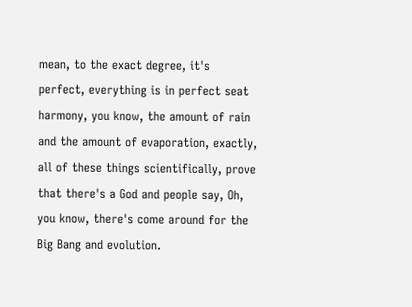mean, to the exact degree, it's perfect, everything is in perfect seat harmony, you know, the amount of rain and the amount of evaporation, exactly, all of these things scientifically, prove that there's a God and people say, Oh, you know, there's come around for the Big Bang and evolution.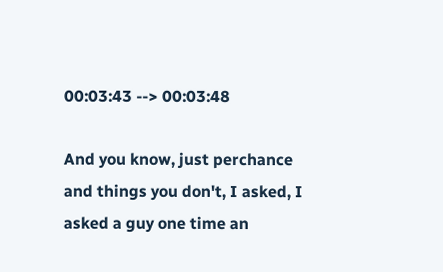00:03:43 --> 00:03:48

And you know, just perchance and things you don't, I asked, I asked a guy one time an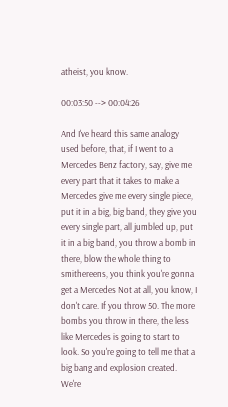atheist, you know.

00:03:50 --> 00:04:26

And I've heard this same analogy used before, that, if I went to a Mercedes Benz factory, say, give me every part that it takes to make a Mercedes give me every single piece, put it in a big, big band, they give you every single part, all jumbled up, put it in a big band, you throw a bomb in there, blow the whole thing to smithereens, you think you're gonna get a Mercedes Not at all, you know, I don't care. If you throw 50. The more bombs you throw in there, the less like Mercedes is going to start to look. So you're going to tell me that a big bang and explosion created. We're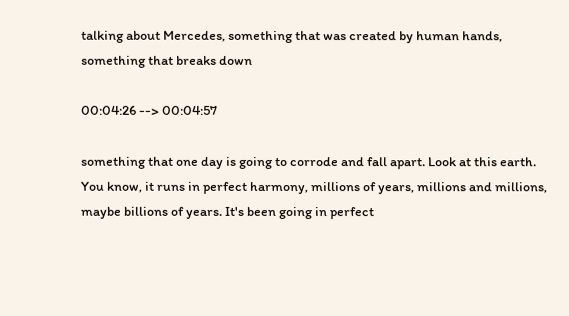talking about Mercedes, something that was created by human hands, something that breaks down

00:04:26 --> 00:04:57

something that one day is going to corrode and fall apart. Look at this earth. You know, it runs in perfect harmony, millions of years, millions and millions, maybe billions of years. It's been going in perfect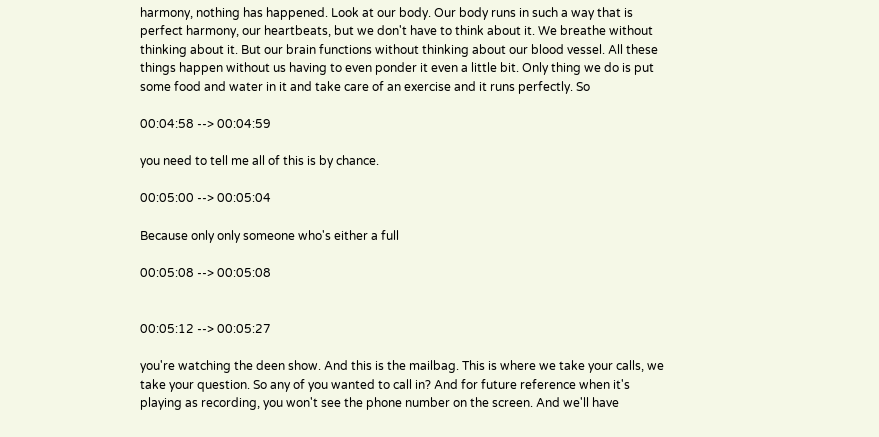harmony, nothing has happened. Look at our body. Our body runs in such a way that is perfect harmony, our heartbeats, but we don't have to think about it. We breathe without thinking about it. But our brain functions without thinking about our blood vessel. All these things happen without us having to even ponder it even a little bit. Only thing we do is put some food and water in it and take care of an exercise and it runs perfectly. So

00:04:58 --> 00:04:59

you need to tell me all of this is by chance.

00:05:00 --> 00:05:04

Because only only someone who's either a full

00:05:08 --> 00:05:08


00:05:12 --> 00:05:27

you're watching the deen show. And this is the mailbag. This is where we take your calls, we take your question. So any of you wanted to call in? And for future reference when it's playing as recording, you won't see the phone number on the screen. And we'll have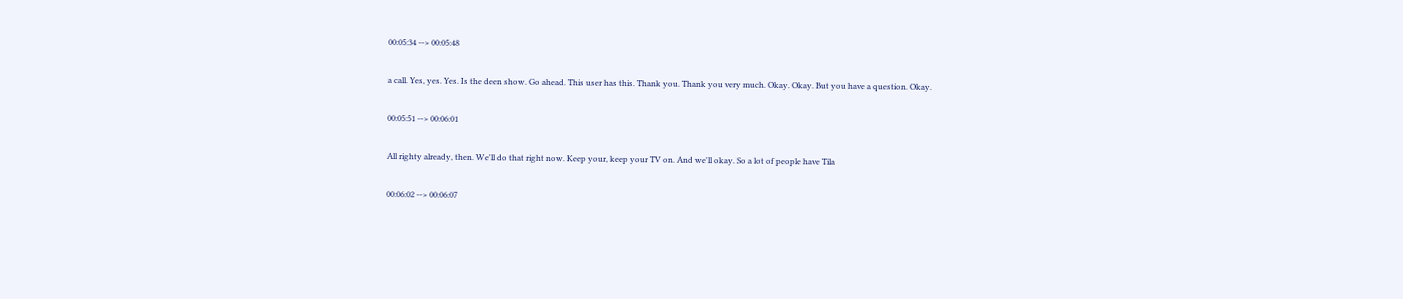00:05:34 --> 00:05:48

a call. Yes, yes. Yes. Is the deen show. Go ahead. This user has this. Thank you. Thank you very much. Okay. Okay. But you have a question. Okay.

00:05:51 --> 00:06:01

All righty already, then. We'll do that right now. Keep your, keep your TV on. And we'll okay. So a lot of people have Tila

00:06:02 --> 00:06:07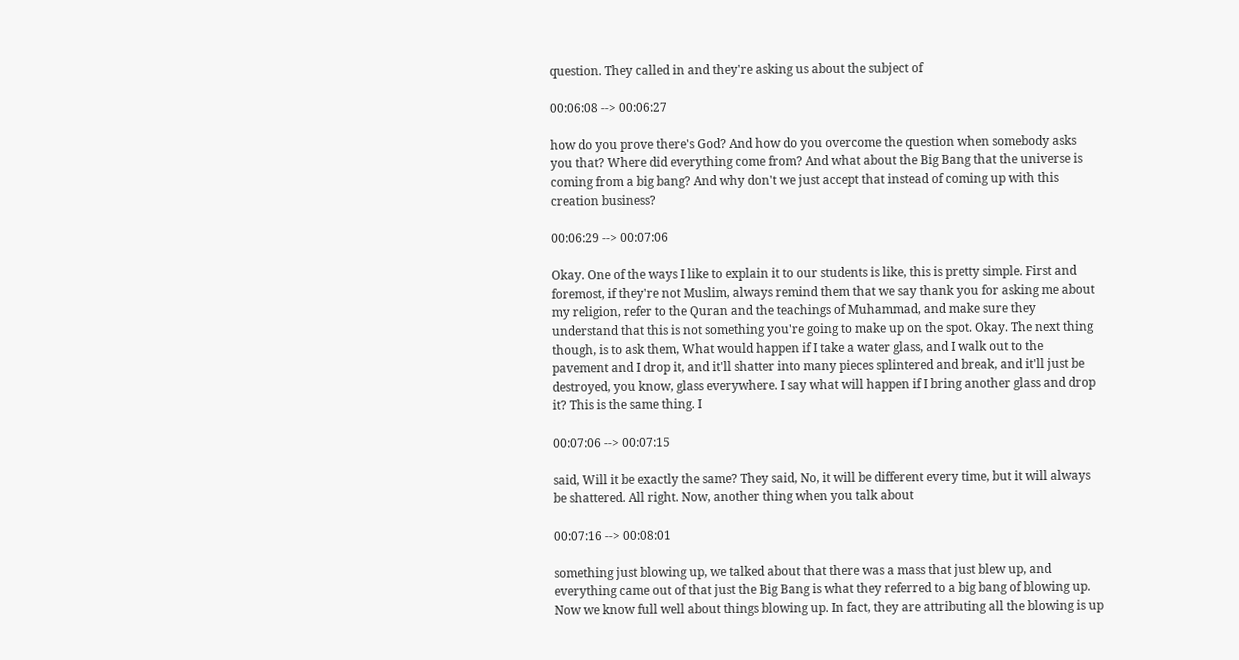question. They called in and they're asking us about the subject of

00:06:08 --> 00:06:27

how do you prove there's God? And how do you overcome the question when somebody asks you that? Where did everything come from? And what about the Big Bang that the universe is coming from a big bang? And why don't we just accept that instead of coming up with this creation business?

00:06:29 --> 00:07:06

Okay. One of the ways I like to explain it to our students is like, this is pretty simple. First and foremost, if they're not Muslim, always remind them that we say thank you for asking me about my religion, refer to the Quran and the teachings of Muhammad, and make sure they understand that this is not something you're going to make up on the spot. Okay. The next thing though, is to ask them, What would happen if I take a water glass, and I walk out to the pavement and I drop it, and it'll shatter into many pieces splintered and break, and it'll just be destroyed, you know, glass everywhere. I say what will happen if I bring another glass and drop it? This is the same thing. I

00:07:06 --> 00:07:15

said, Will it be exactly the same? They said, No, it will be different every time, but it will always be shattered. All right. Now, another thing when you talk about

00:07:16 --> 00:08:01

something just blowing up, we talked about that there was a mass that just blew up, and everything came out of that just the Big Bang is what they referred to a big bang of blowing up. Now we know full well about things blowing up. In fact, they are attributing all the blowing is up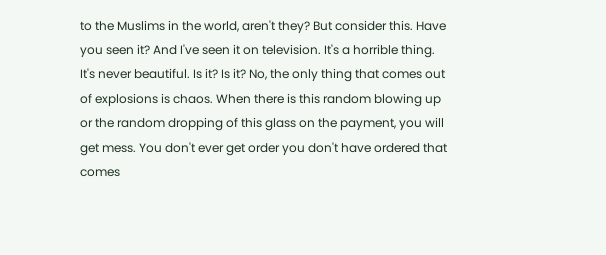to the Muslims in the world, aren't they? But consider this. Have you seen it? And I've seen it on television. It's a horrible thing. It's never beautiful. Is it? Is it? No, the only thing that comes out of explosions is chaos. When there is this random blowing up or the random dropping of this glass on the payment, you will get mess. You don't ever get order you don't have ordered that comes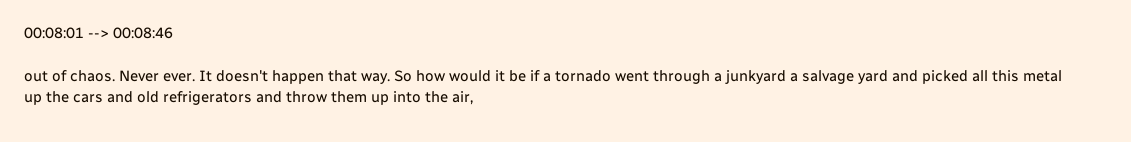00:08:01 --> 00:08:46

out of chaos. Never ever. It doesn't happen that way. So how would it be if a tornado went through a junkyard a salvage yard and picked all this metal up the cars and old refrigerators and throw them up into the air,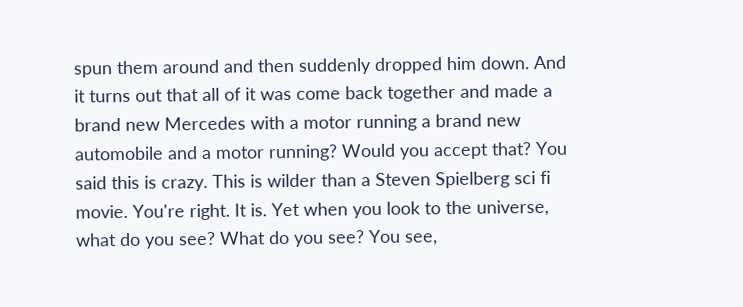spun them around and then suddenly dropped him down. And it turns out that all of it was come back together and made a brand new Mercedes with a motor running a brand new automobile and a motor running? Would you accept that? You said this is crazy. This is wilder than a Steven Spielberg sci fi movie. You're right. It is. Yet when you look to the universe, what do you see? What do you see? You see,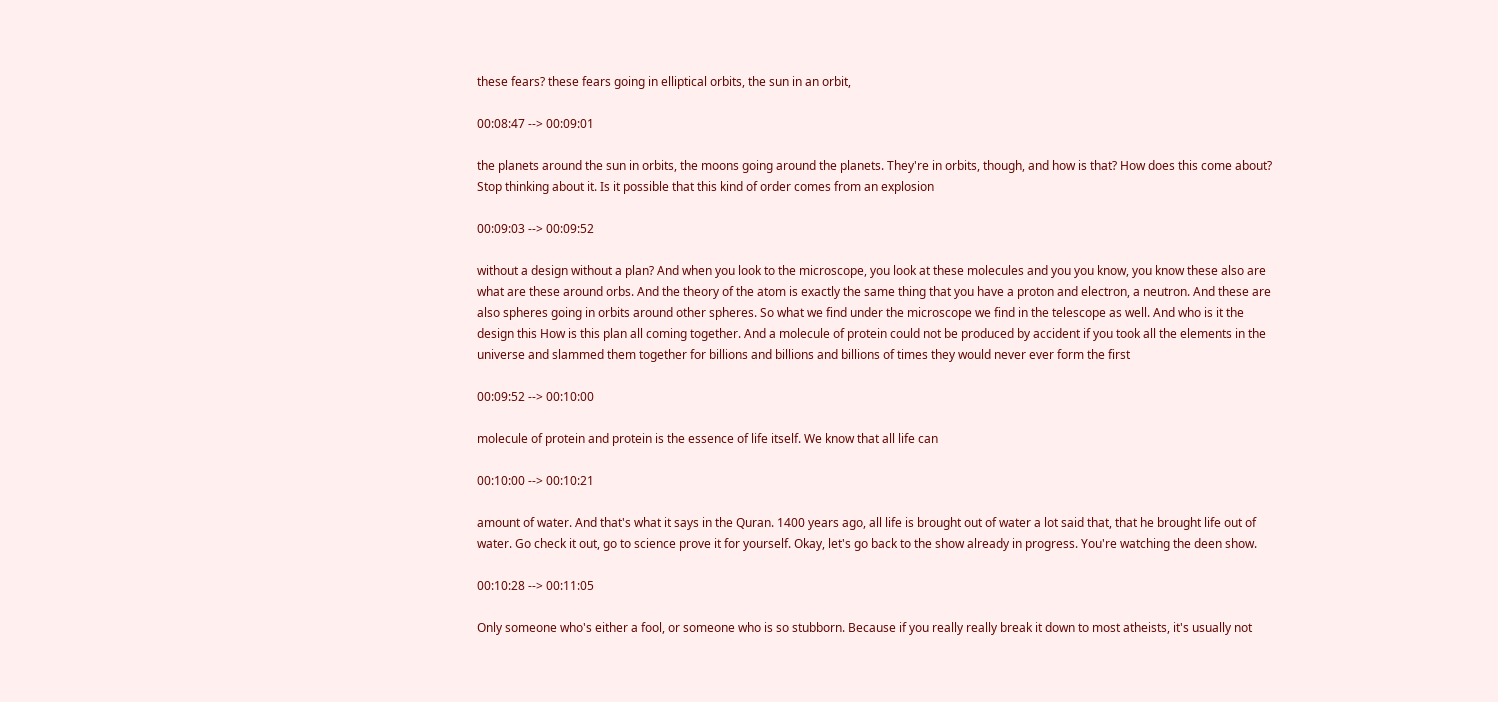these fears? these fears going in elliptical orbits, the sun in an orbit,

00:08:47 --> 00:09:01

the planets around the sun in orbits, the moons going around the planets. They're in orbits, though, and how is that? How does this come about? Stop thinking about it. Is it possible that this kind of order comes from an explosion

00:09:03 --> 00:09:52

without a design without a plan? And when you look to the microscope, you look at these molecules and you you know, you know these also are what are these around orbs. And the theory of the atom is exactly the same thing that you have a proton and electron, a neutron. And these are also spheres going in orbits around other spheres. So what we find under the microscope we find in the telescope as well. And who is it the design this How is this plan all coming together. And a molecule of protein could not be produced by accident if you took all the elements in the universe and slammed them together for billions and billions and billions of times they would never ever form the first

00:09:52 --> 00:10:00

molecule of protein and protein is the essence of life itself. We know that all life can

00:10:00 --> 00:10:21

amount of water. And that's what it says in the Quran. 1400 years ago, all life is brought out of water a lot said that, that he brought life out of water. Go check it out, go to science prove it for yourself. Okay, let's go back to the show already in progress. You're watching the deen show.

00:10:28 --> 00:11:05

Only someone who's either a fool, or someone who is so stubborn. Because if you really really break it down to most atheists, it's usually not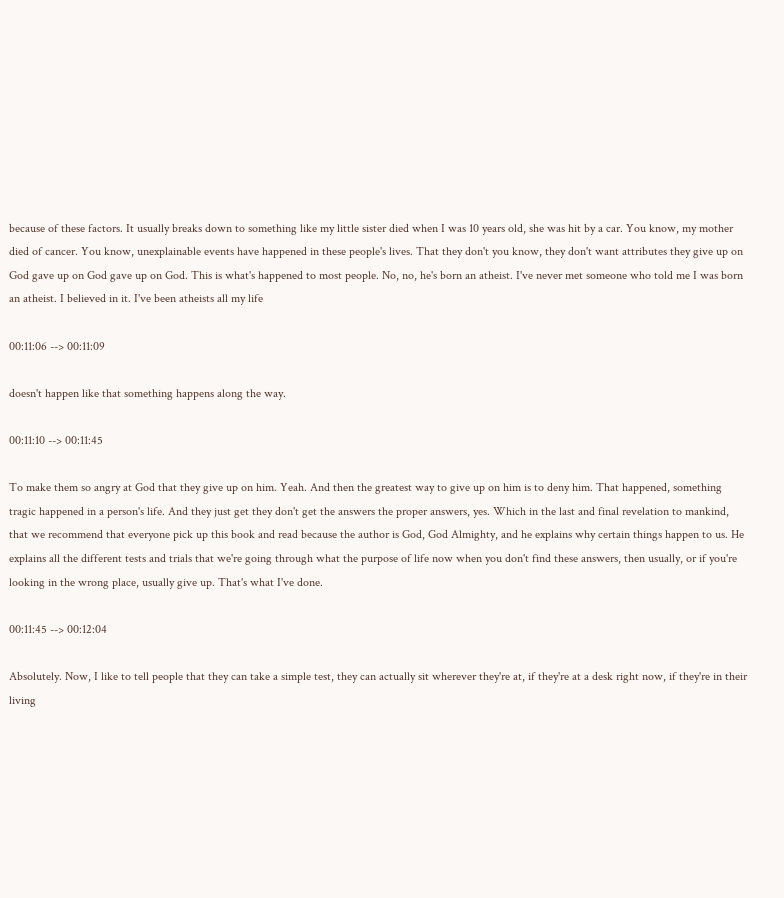because of these factors. It usually breaks down to something like my little sister died when I was 10 years old, she was hit by a car. You know, my mother died of cancer. You know, unexplainable events have happened in these people's lives. That they don't you know, they don't want attributes they give up on God gave up on God gave up on God. This is what's happened to most people. No, no, he's born an atheist. I've never met someone who told me I was born an atheist. I believed in it. I've been atheists all my life

00:11:06 --> 00:11:09

doesn't happen like that something happens along the way.

00:11:10 --> 00:11:45

To make them so angry at God that they give up on him. Yeah. And then the greatest way to give up on him is to deny him. That happened, something tragic happened in a person's life. And they just get they don't get the answers the proper answers, yes. Which in the last and final revelation to mankind, that we recommend that everyone pick up this book and read because the author is God, God Almighty, and he explains why certain things happen to us. He explains all the different tests and trials that we're going through what the purpose of life now when you don't find these answers, then usually, or if you're looking in the wrong place, usually give up. That's what I've done.

00:11:45 --> 00:12:04

Absolutely. Now, I like to tell people that they can take a simple test, they can actually sit wherever they're at, if they're at a desk right now, if they're in their living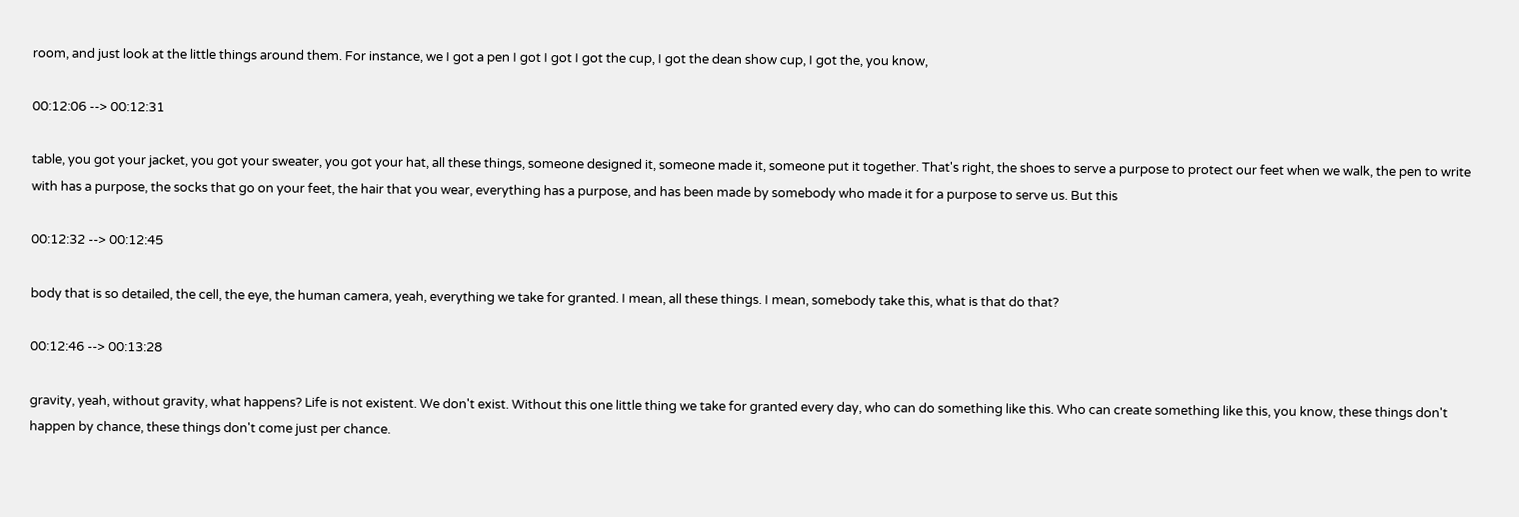room, and just look at the little things around them. For instance, we I got a pen I got I got I got the cup, I got the dean show cup, I got the, you know,

00:12:06 --> 00:12:31

table, you got your jacket, you got your sweater, you got your hat, all these things, someone designed it, someone made it, someone put it together. That's right, the shoes to serve a purpose to protect our feet when we walk, the pen to write with has a purpose, the socks that go on your feet, the hair that you wear, everything has a purpose, and has been made by somebody who made it for a purpose to serve us. But this

00:12:32 --> 00:12:45

body that is so detailed, the cell, the eye, the human camera, yeah, everything we take for granted. I mean, all these things. I mean, somebody take this, what is that do that?

00:12:46 --> 00:13:28

gravity, yeah, without gravity, what happens? Life is not existent. We don't exist. Without this one little thing we take for granted every day, who can do something like this. Who can create something like this, you know, these things don't happen by chance, these things don't come just per chance.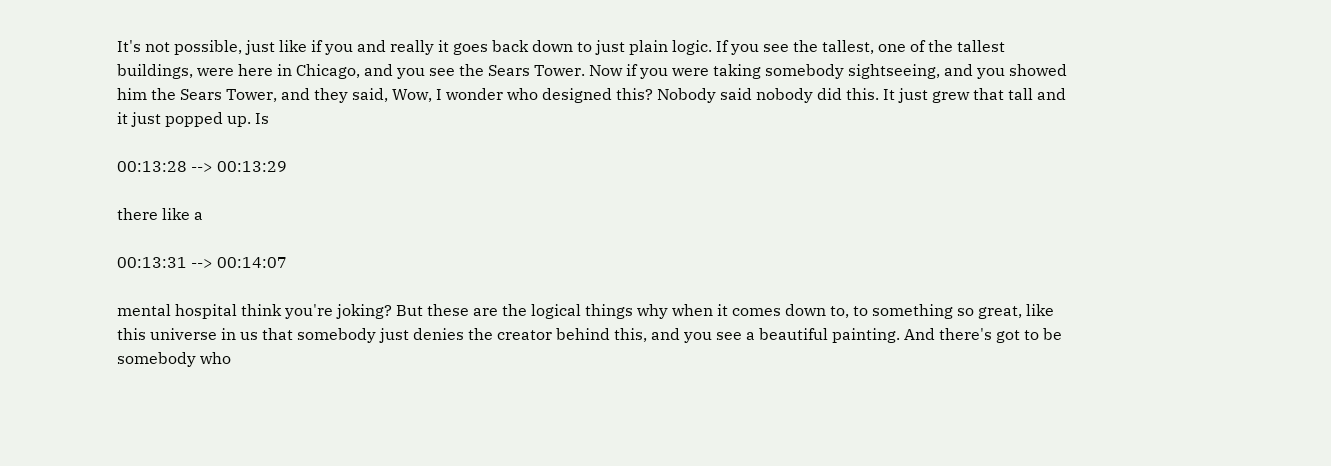It's not possible, just like if you and really it goes back down to just plain logic. If you see the tallest, one of the tallest buildings, were here in Chicago, and you see the Sears Tower. Now if you were taking somebody sightseeing, and you showed him the Sears Tower, and they said, Wow, I wonder who designed this? Nobody said nobody did this. It just grew that tall and it just popped up. Is

00:13:28 --> 00:13:29

there like a

00:13:31 --> 00:14:07

mental hospital think you're joking? But these are the logical things why when it comes down to, to something so great, like this universe in us that somebody just denies the creator behind this, and you see a beautiful painting. And there's got to be somebody who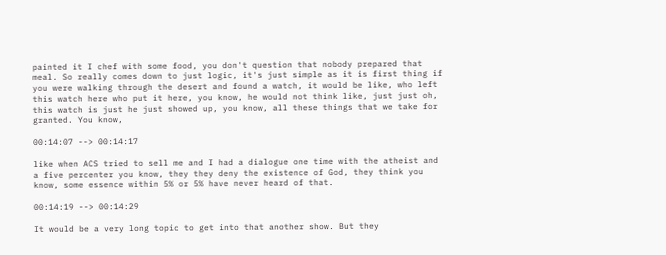painted it I chef with some food, you don't question that nobody prepared that meal. So really comes down to just logic, it's just simple as it is first thing if you were walking through the desert and found a watch, it would be like, who left this watch here who put it here, you know, he would not think like, just just oh, this watch is just he just showed up, you know, all these things that we take for granted. You know,

00:14:07 --> 00:14:17

like when ACS tried to sell me and I had a dialogue one time with the atheist and a five percenter you know, they they deny the existence of God, they think you know, some essence within 5% or 5% have never heard of that.

00:14:19 --> 00:14:29

It would be a very long topic to get into that another show. But they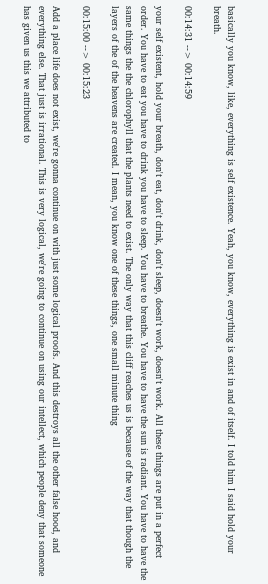basically you know, like, everything is self existence. Yeah, you know, everything is exist in and of itself. I told him I said hold your breath.

00:14:31 --> 00:14:59

your self existent, hold your breath, don't eat, don't drink, don't sleep, doesn't work, doesn't work. All these things are put in a perfect order. You have to eat you have to drink you have to sleep. You have to breathe. You have to have the sun is radiant. You have to have the same things the the chlorophyll that the plants need to exist. The only way that this cliff reaches us is because of the way that though the layers of the of the heavens are created. I mean, you know one of these things, one small minute thing

00:15:00 --> 00:15:23

Add a place life does not exist, we're gonna continue on with just some logical proofs. And this destroys all the other false hood, and everything else. That just is irrational. This is very logical, we're going to continue on using our intellect, which people deny that someone has given us this we attributed to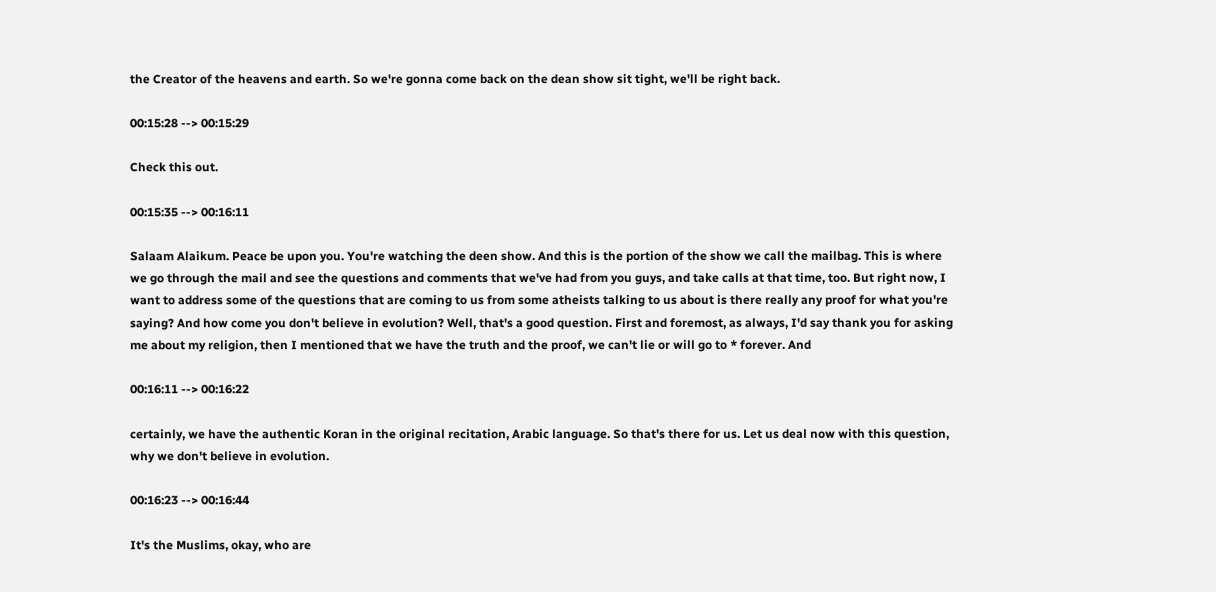the Creator of the heavens and earth. So we're gonna come back on the dean show sit tight, we'll be right back.

00:15:28 --> 00:15:29

Check this out.

00:15:35 --> 00:16:11

Salaam Alaikum. Peace be upon you. You're watching the deen show. And this is the portion of the show we call the mailbag. This is where we go through the mail and see the questions and comments that we've had from you guys, and take calls at that time, too. But right now, I want to address some of the questions that are coming to us from some atheists talking to us about is there really any proof for what you're saying? And how come you don't believe in evolution? Well, that's a good question. First and foremost, as always, I'd say thank you for asking me about my religion, then I mentioned that we have the truth and the proof, we can't lie or will go to * forever. And

00:16:11 --> 00:16:22

certainly, we have the authentic Koran in the original recitation, Arabic language. So that's there for us. Let us deal now with this question, why we don't believe in evolution.

00:16:23 --> 00:16:44

It's the Muslims, okay, who are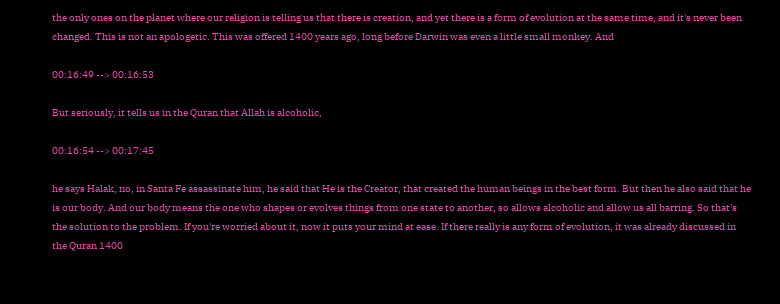the only ones on the planet where our religion is telling us that there is creation, and yet there is a form of evolution at the same time, and it's never been changed. This is not an apologetic. This was offered 1400 years ago, long before Darwin was even a little small monkey. And

00:16:49 --> 00:16:53

But seriously, it tells us in the Quran that Allah is alcoholic,

00:16:54 --> 00:17:45

he says Halak, no, in Santa Fe assassinate him, he said that He is the Creator, that created the human beings in the best form. But then he also said that he is our body. And our body means the one who shapes or evolves things from one state to another, so allows alcoholic and allow us all barring. So that's the solution to the problem. If you're worried about it, now it puts your mind at ease. If there really is any form of evolution, it was already discussed in the Quran 1400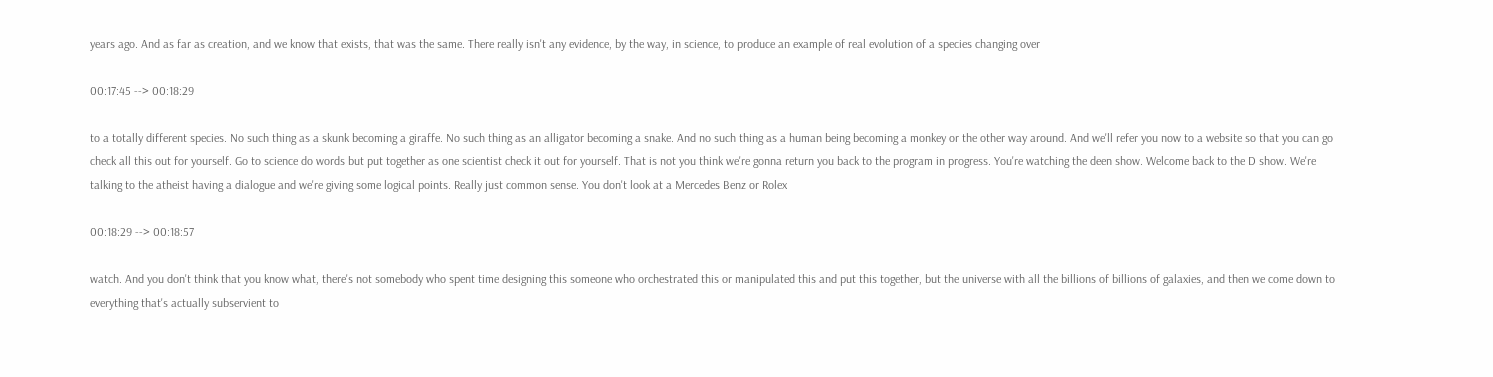years ago. And as far as creation, and we know that exists, that was the same. There really isn't any evidence, by the way, in science, to produce an example of real evolution of a species changing over

00:17:45 --> 00:18:29

to a totally different species. No such thing as a skunk becoming a giraffe. No such thing as an alligator becoming a snake. And no such thing as a human being becoming a monkey or the other way around. And we'll refer you now to a website so that you can go check all this out for yourself. Go to science do words but put together as one scientist check it out for yourself. That is not you think we're gonna return you back to the program in progress. You're watching the deen show. Welcome back to the D show. We're talking to the atheist having a dialogue and we're giving some logical points. Really just common sense. You don't look at a Mercedes Benz or Rolex

00:18:29 --> 00:18:57

watch. And you don't think that you know what, there's not somebody who spent time designing this someone who orchestrated this or manipulated this and put this together, but the universe with all the billions of billions of galaxies, and then we come down to everything that's actually subservient to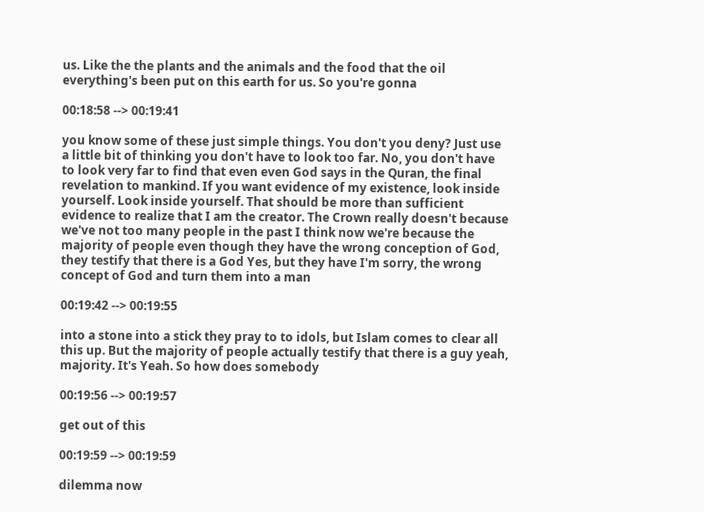us. Like the the plants and the animals and the food that the oil everything's been put on this earth for us. So you're gonna

00:18:58 --> 00:19:41

you know some of these just simple things. You don't you deny? Just use a little bit of thinking you don't have to look too far. No, you don't have to look very far to find that even even God says in the Quran, the final revelation to mankind. If you want evidence of my existence, look inside yourself. Look inside yourself. That should be more than sufficient evidence to realize that I am the creator. The Crown really doesn't because we've not too many people in the past I think now we're because the majority of people even though they have the wrong conception of God, they testify that there is a God Yes, but they have I'm sorry, the wrong concept of God and turn them into a man

00:19:42 --> 00:19:55

into a stone into a stick they pray to to idols, but Islam comes to clear all this up. But the majority of people actually testify that there is a guy yeah, majority. It's Yeah. So how does somebody

00:19:56 --> 00:19:57

get out of this

00:19:59 --> 00:19:59

dilemma now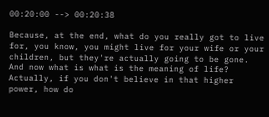00:20:00 --> 00:20:38

Because, at the end, what do you really got to live for, you know, you might live for your wife or your children, but they're actually going to be gone. And now what is what is the meaning of life? Actually, if you don't believe in that higher power, how do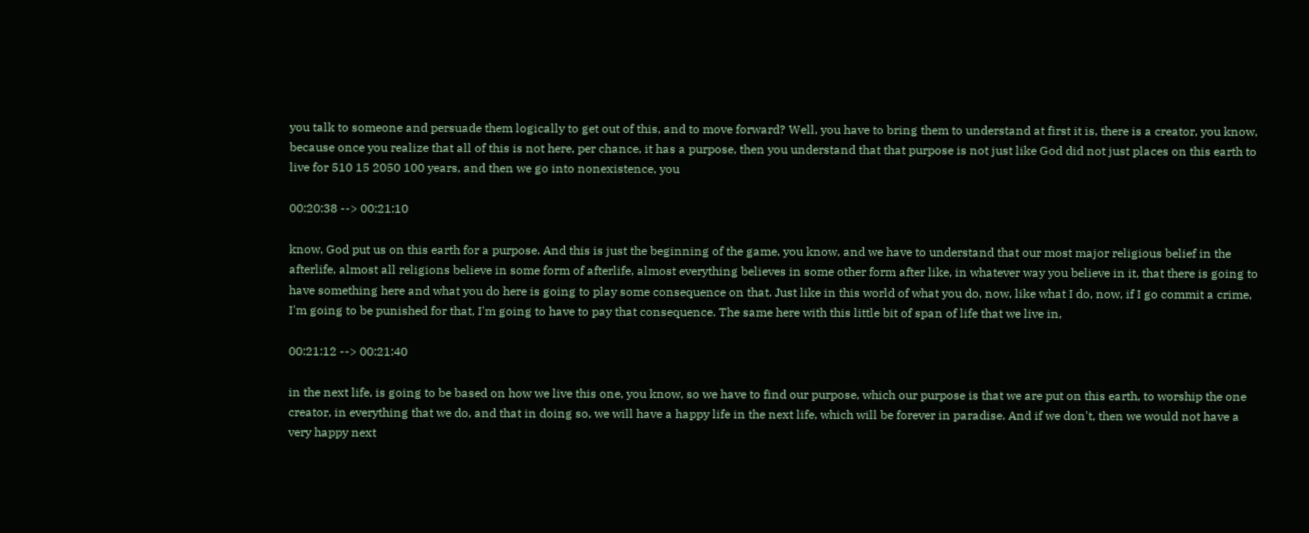you talk to someone and persuade them logically to get out of this, and to move forward? Well, you have to bring them to understand at first it is, there is a creator, you know, because once you realize that all of this is not here, per chance, it has a purpose, then you understand that that purpose is not just like God did not just places on this earth to live for 510 15 2050 100 years, and then we go into nonexistence, you

00:20:38 --> 00:21:10

know, God put us on this earth for a purpose. And this is just the beginning of the game, you know, and we have to understand that our most major religious belief in the afterlife, almost all religions believe in some form of afterlife, almost everything believes in some other form after like, in whatever way you believe in it, that there is going to have something here and what you do here is going to play some consequence on that. Just like in this world of what you do, now, like what I do, now, if I go commit a crime, I'm going to be punished for that, I'm going to have to pay that consequence. The same here with this little bit of span of life that we live in,

00:21:12 --> 00:21:40

in the next life, is going to be based on how we live this one, you know, so we have to find our purpose, which our purpose is that we are put on this earth, to worship the one creator, in everything that we do, and that in doing so, we will have a happy life in the next life, which will be forever in paradise. And if we don't, then we would not have a very happy next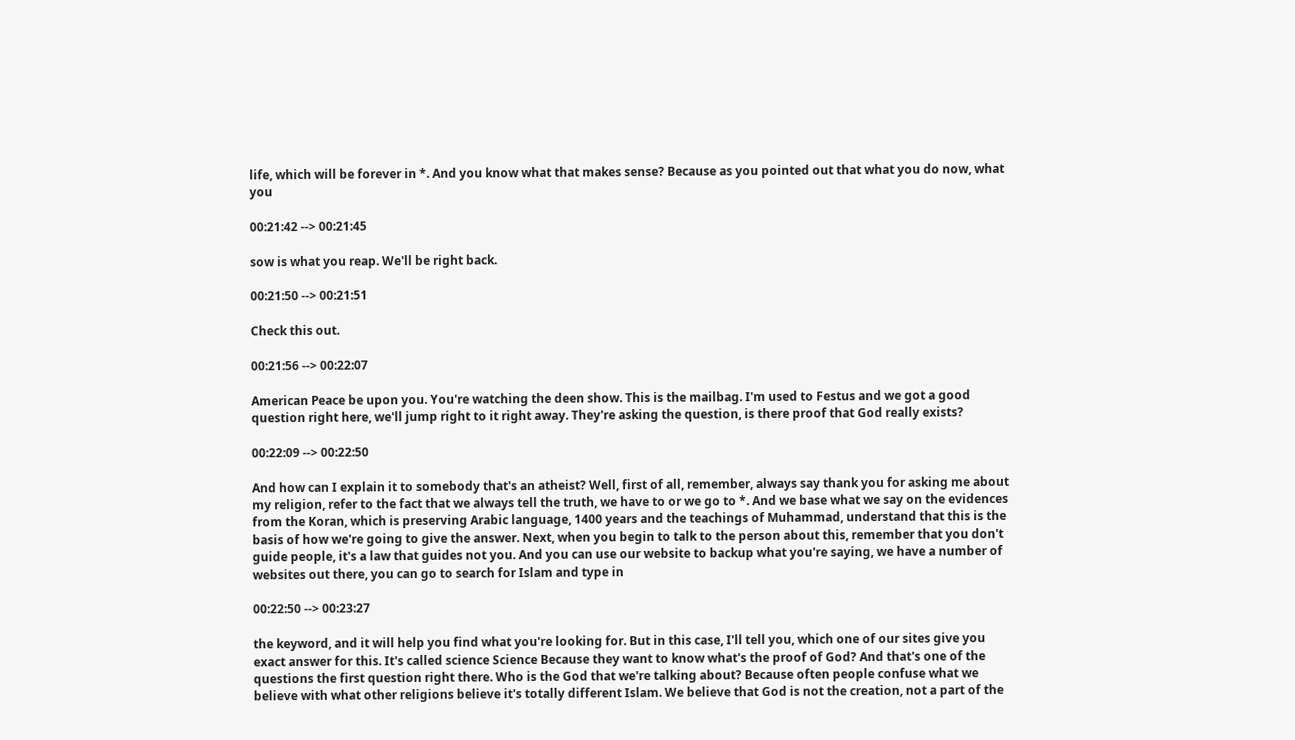life, which will be forever in *. And you know what that makes sense? Because as you pointed out that what you do now, what you

00:21:42 --> 00:21:45

sow is what you reap. We'll be right back.

00:21:50 --> 00:21:51

Check this out.

00:21:56 --> 00:22:07

American Peace be upon you. You're watching the deen show. This is the mailbag. I'm used to Festus and we got a good question right here, we'll jump right to it right away. They're asking the question, is there proof that God really exists?

00:22:09 --> 00:22:50

And how can I explain it to somebody that's an atheist? Well, first of all, remember, always say thank you for asking me about my religion, refer to the fact that we always tell the truth, we have to or we go to *. And we base what we say on the evidences from the Koran, which is preserving Arabic language, 1400 years and the teachings of Muhammad, understand that this is the basis of how we're going to give the answer. Next, when you begin to talk to the person about this, remember that you don't guide people, it's a law that guides not you. And you can use our website to backup what you're saying, we have a number of websites out there, you can go to search for Islam and type in

00:22:50 --> 00:23:27

the keyword, and it will help you find what you're looking for. But in this case, I'll tell you, which one of our sites give you exact answer for this. It's called science Science Because they want to know what's the proof of God? And that's one of the questions the first question right there. Who is the God that we're talking about? Because often people confuse what we believe with what other religions believe it's totally different Islam. We believe that God is not the creation, not a part of the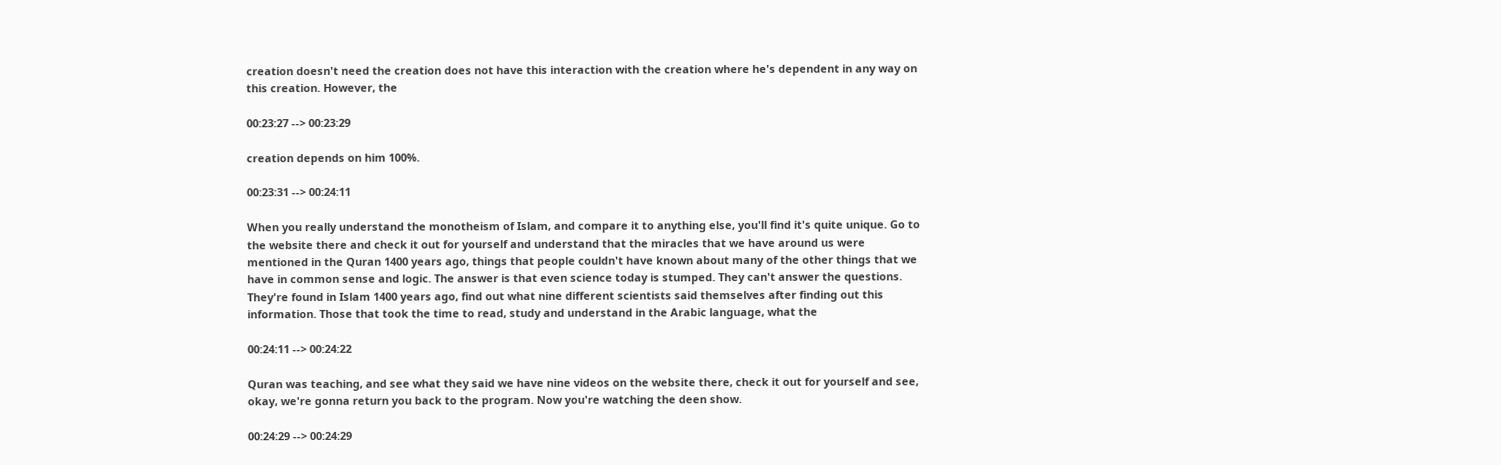creation doesn't need the creation does not have this interaction with the creation where he's dependent in any way on this creation. However, the

00:23:27 --> 00:23:29

creation depends on him 100%.

00:23:31 --> 00:24:11

When you really understand the monotheism of Islam, and compare it to anything else, you'll find it's quite unique. Go to the website there and check it out for yourself and understand that the miracles that we have around us were mentioned in the Quran 1400 years ago, things that people couldn't have known about many of the other things that we have in common sense and logic. The answer is that even science today is stumped. They can't answer the questions. They're found in Islam 1400 years ago, find out what nine different scientists said themselves after finding out this information. Those that took the time to read, study and understand in the Arabic language, what the

00:24:11 --> 00:24:22

Quran was teaching, and see what they said we have nine videos on the website there, check it out for yourself and see, okay, we're gonna return you back to the program. Now you're watching the deen show.

00:24:29 --> 00:24:29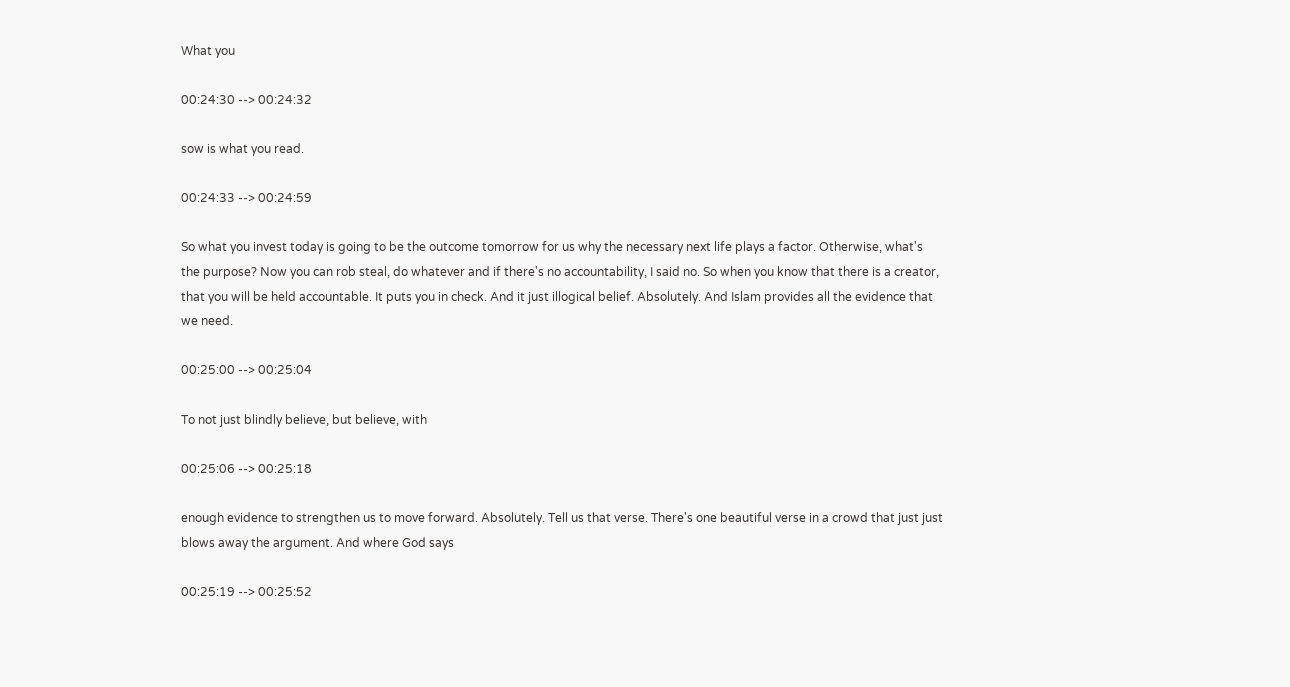What you

00:24:30 --> 00:24:32

sow is what you read.

00:24:33 --> 00:24:59

So what you invest today is going to be the outcome tomorrow for us why the necessary next life plays a factor. Otherwise, what's the purpose? Now you can rob steal, do whatever and if there's no accountability, I said no. So when you know that there is a creator, that you will be held accountable. It puts you in check. And it just illogical belief. Absolutely. And Islam provides all the evidence that we need.

00:25:00 --> 00:25:04

To not just blindly believe, but believe, with

00:25:06 --> 00:25:18

enough evidence to strengthen us to move forward. Absolutely. Tell us that verse. There's one beautiful verse in a crowd that just just blows away the argument. And where God says

00:25:19 --> 00:25:52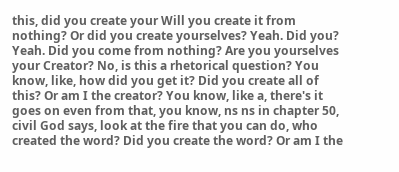this, did you create your Will you create it from nothing? Or did you create yourselves? Yeah. Did you? Yeah. Did you come from nothing? Are you yourselves your Creator? No, is this a rhetorical question? You know, like, how did you get it? Did you create all of this? Or am I the creator? You know, like a, there's it goes on even from that, you know, ns ns in chapter 50, civil God says, look at the fire that you can do, who created the word? Did you create the word? Or am I the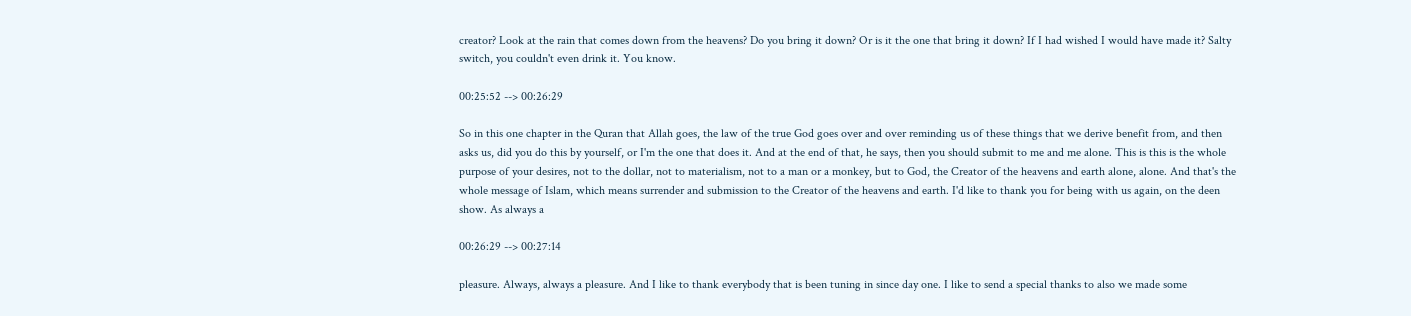creator? Look at the rain that comes down from the heavens? Do you bring it down? Or is it the one that bring it down? If I had wished I would have made it? Salty switch, you couldn't even drink it. You know.

00:25:52 --> 00:26:29

So in this one chapter in the Quran that Allah goes, the law of the true God goes over and over reminding us of these things that we derive benefit from, and then asks us, did you do this by yourself, or I'm the one that does it. And at the end of that, he says, then you should submit to me and me alone. This is this is the whole purpose of your desires, not to the dollar, not to materialism, not to a man or a monkey, but to God, the Creator of the heavens and earth alone, alone. And that's the whole message of Islam, which means surrender and submission to the Creator of the heavens and earth. I'd like to thank you for being with us again, on the deen show. As always a

00:26:29 --> 00:27:14

pleasure. Always, always a pleasure. And I like to thank everybody that is been tuning in since day one. I like to send a special thanks to also we made some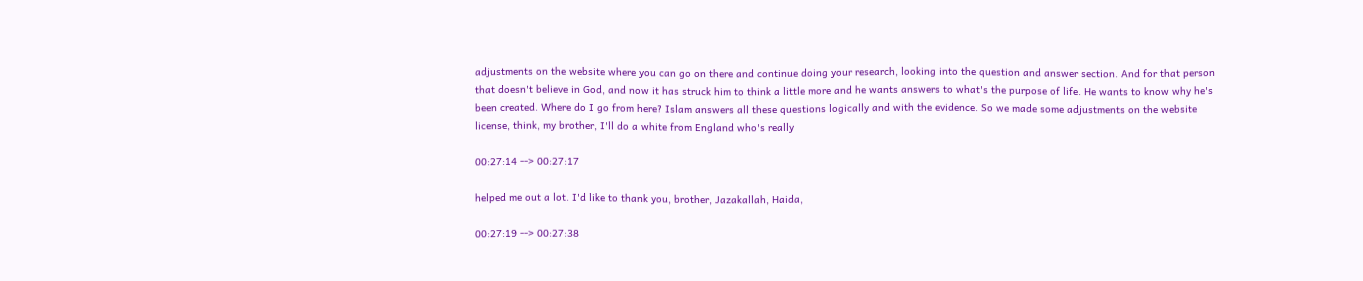adjustments on the website where you can go on there and continue doing your research, looking into the question and answer section. And for that person that doesn't believe in God, and now it has struck him to think a little more and he wants answers to what's the purpose of life. He wants to know why he's been created. Where do I go from here? Islam answers all these questions logically and with the evidence. So we made some adjustments on the website license, think, my brother, I'll do a white from England who's really

00:27:14 --> 00:27:17

helped me out a lot. I'd like to thank you, brother, Jazakallah, Haida,

00:27:19 --> 00:27:38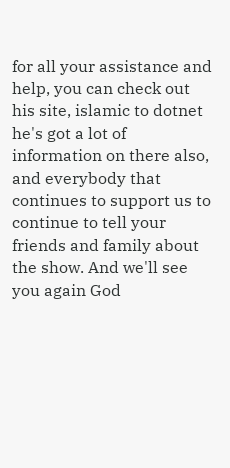for all your assistance and help, you can check out his site, islamic to dotnet he's got a lot of information on there also, and everybody that continues to support us to continue to tell your friends and family about the show. And we'll see you again God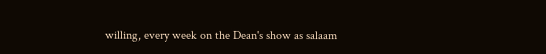willing, every week on the Dean's show as salaam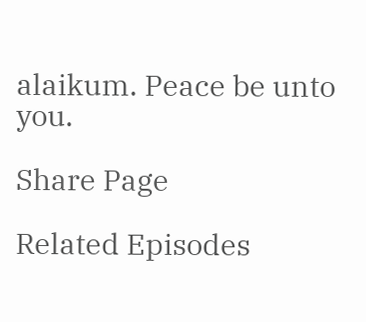alaikum. Peace be unto you.

Share Page

Related Episodes